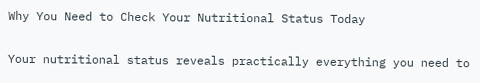Why You Need to Check Your Nutritional Status Today

Your nutritional status reveals practically everything you need to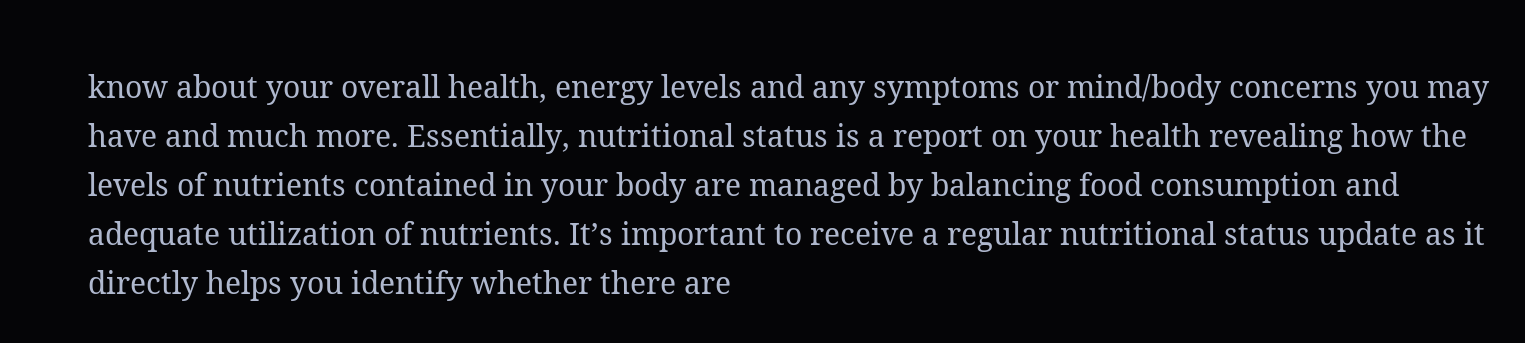know about your overall health, energy levels and any symptoms or mind/body concerns you may have and much more. Essentially, nutritional status is a report on your health revealing how the levels of nutrients contained in your body are managed by balancing food consumption and adequate utilization of nutrients. It’s important to receive a regular nutritional status update as it directly helps you identify whether there are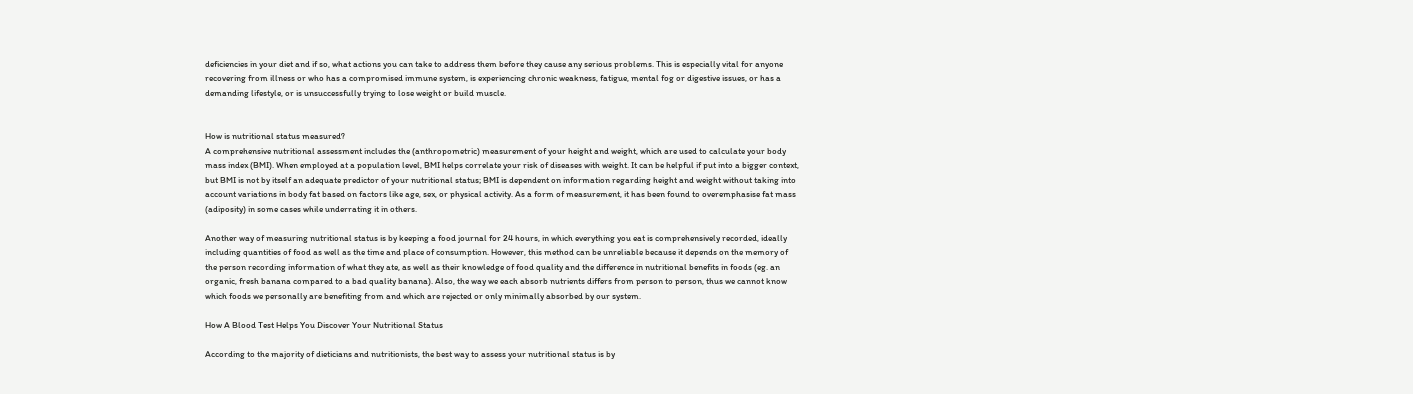deficiencies in your diet and if so, what actions you can take to address them before they cause any serious problems. This is especially vital for anyone recovering from illness or who has a compromised immune system, is experiencing chronic weakness, fatigue, mental fog or digestive issues, or has a demanding lifestyle, or is unsuccessfully trying to lose weight or build muscle.


How is nutritional status measured?
A comprehensive nutritional assessment includes the (anthropometric) measurement of your height and weight, which are used to calculate your body mass index (BMI). When employed at a population level, BMI helps correlate your risk of diseases with weight. It can be helpful if put into a bigger context, but BMI is not by itself an adequate predictor of your nutritional status; BMI is dependent on information regarding height and weight without taking into account variations in body fat based on factors like age, sex, or physical activity. As a form of measurement, it has been found to overemphasise fat mass (adiposity) in some cases while underrating it in others.

Another way of measuring nutritional status is by keeping a food journal for 24 hours, in which everything you eat is comprehensively recorded, ideally including quantities of food as well as the time and place of consumption. However, this method can be unreliable because it depends on the memory of the person recording information of what they ate, as well as their knowledge of food quality and the difference in nutritional benefits in foods (eg. an organic, fresh banana compared to a bad quality banana). Also, the way we each absorb nutrients differs from person to person, thus we cannot know which foods we personally are benefiting from and which are rejected or only minimally absorbed by our system.

How A Blood Test Helps You Discover Your Nutritional Status

According to the majority of dieticians and nutritionists, the best way to assess your nutritional status is by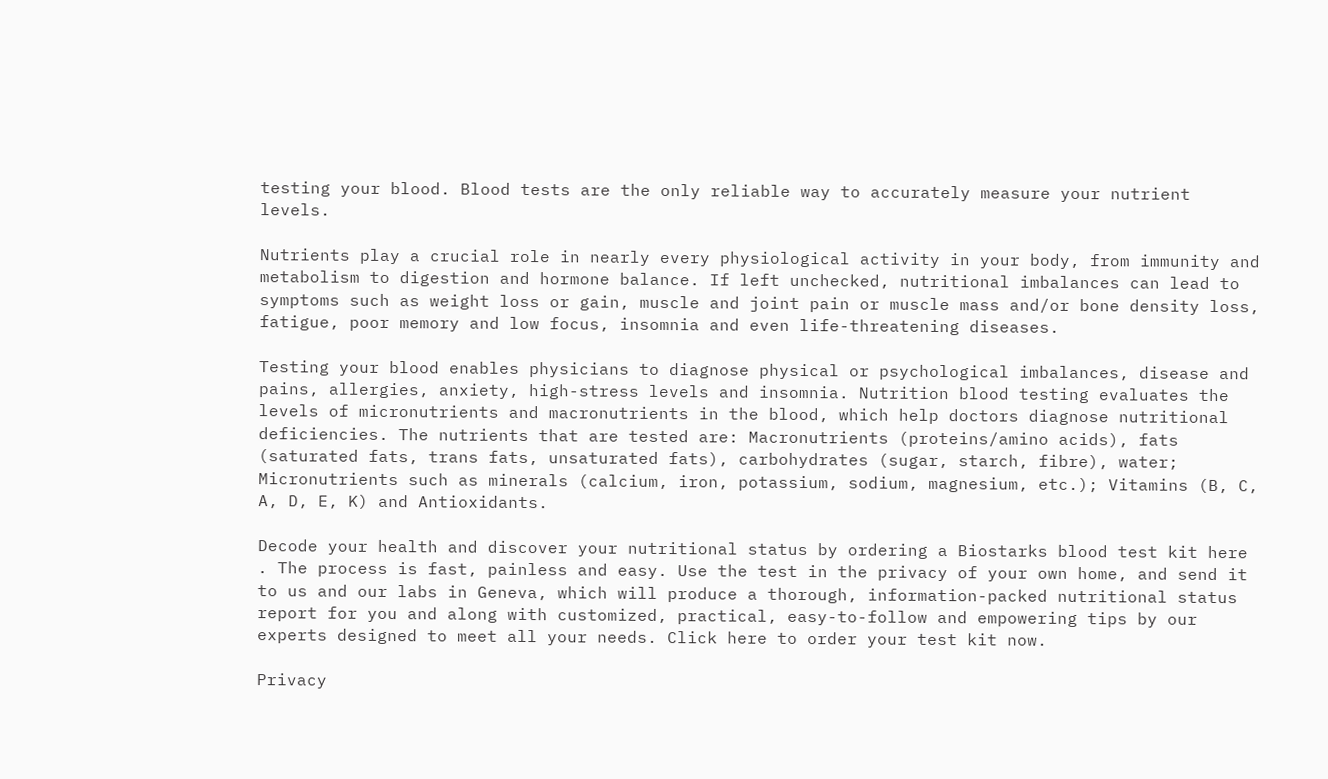testing your blood. Blood tests are the only reliable way to accurately measure your nutrient levels.

Nutrients play a crucial role in nearly every physiological activity in your body, from immunity and metabolism to digestion and hormone balance. If left unchecked, nutritional imbalances can lead to symptoms such as weight loss or gain, muscle and joint pain or muscle mass and/or bone density loss, fatigue, poor memory and low focus, insomnia and even life-threatening diseases.

Testing your blood enables physicians to diagnose physical or psychological imbalances, disease and pains, allergies, anxiety, high-stress levels and insomnia. Nutrition blood testing evaluates the levels of micronutrients and macronutrients in the blood, which help doctors diagnose nutritional deficiencies. The nutrients that are tested are: Macronutrients (proteins/amino acids), fats (saturated fats, trans fats, unsaturated fats), carbohydrates (sugar, starch, fibre), water; Micronutrients such as minerals (calcium, iron, potassium, sodium, magnesium, etc.); Vitamins (B, C, A, D, E, K) and Antioxidants.

Decode your health and discover your nutritional status by ordering a Biostarks blood test kit here . The process is fast, painless and easy. Use the test in the privacy of your own home, and send it to us and our labs in Geneva, which will produce a thorough, information-packed nutritional status report for you and along with customized, practical, easy-to-follow and empowering tips by our experts designed to meet all your needs. Click here to order your test kit now.

Privacy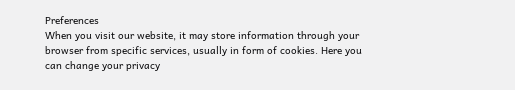Preferences
When you visit our website, it may store information through your browser from specific services, usually in form of cookies. Here you can change your privacy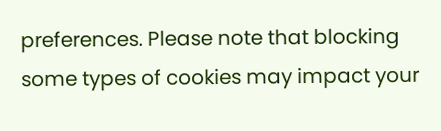preferences. Please note that blocking some types of cookies may impact your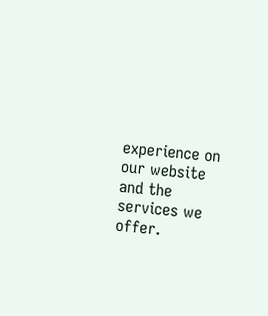experience on our website and the services we offer.